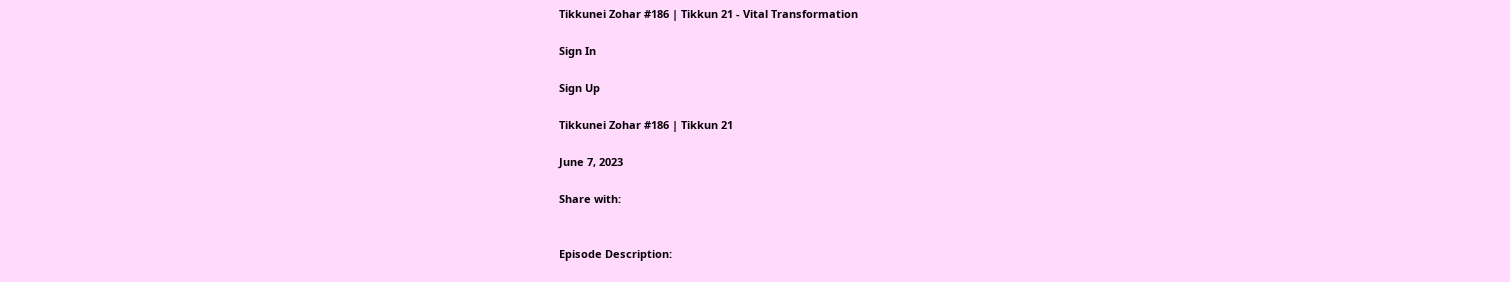Tikkunei Zohar #186 | Tikkun 21 - Vital Transformation

Sign In

Sign Up

Tikkunei Zohar #186 | Tikkun 21

June 7, 2023

Share with:


Episode Description: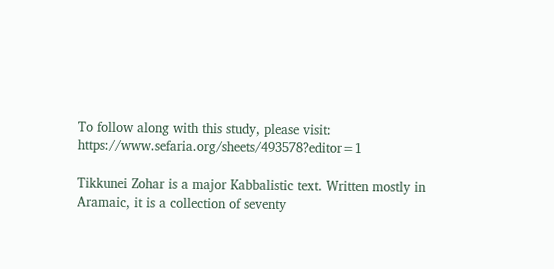To follow along with this study, please visit: https://www.sefaria.org/sheets/493578?editor=1

Tikkunei Zohar is a major Kabbalistic text. Written mostly in Aramaic, it is a collection of seventy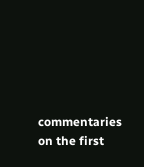commentaries on the first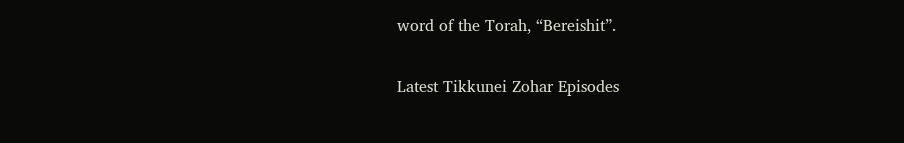word of the Torah, “Bereishit”.

Latest Tikkunei Zohar Episodes